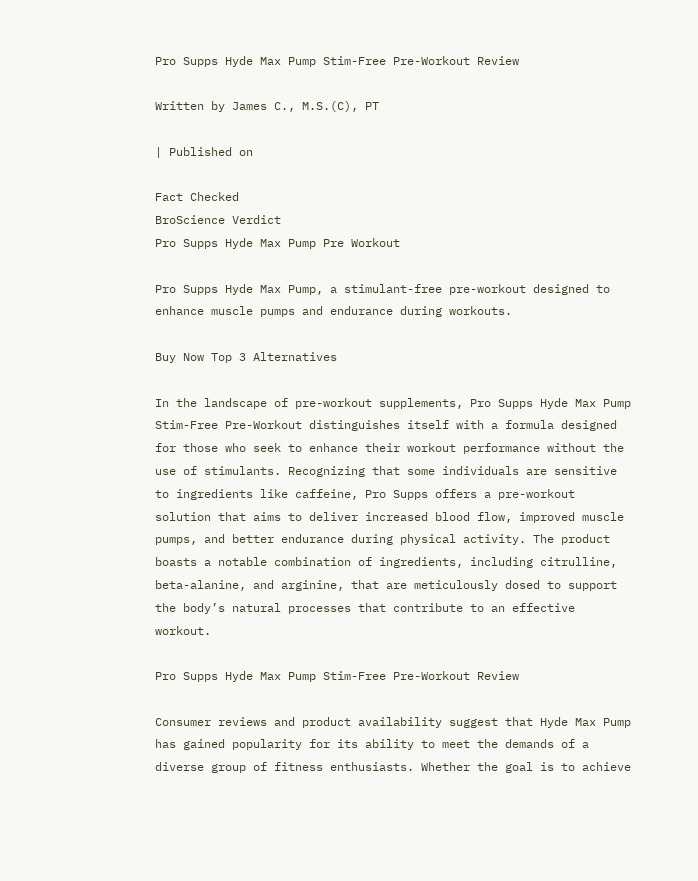Pro Supps Hyde Max Pump Stim-Free Pre-Workout Review

Written by James C., M.S.(C), PT

| Published on

Fact Checked
BroScience Verdict
Pro Supps Hyde Max Pump Pre Workout

Pro Supps Hyde Max Pump, a stimulant-free pre-workout designed to enhance muscle pumps and endurance during workouts.

Buy Now Top 3 Alternatives

In the landscape of pre-workout supplements, Pro Supps Hyde Max Pump Stim-Free Pre-Workout distinguishes itself with a formula designed for those who seek to enhance their workout performance without the use of stimulants. Recognizing that some individuals are sensitive to ingredients like caffeine, Pro Supps offers a pre-workout solution that aims to deliver increased blood flow, improved muscle pumps, and better endurance during physical activity. The product boasts a notable combination of ingredients, including citrulline, beta-alanine, and arginine, that are meticulously dosed to support the body’s natural processes that contribute to an effective workout.

Pro Supps Hyde Max Pump Stim-Free Pre-Workout Review

Consumer reviews and product availability suggest that Hyde Max Pump has gained popularity for its ability to meet the demands of a diverse group of fitness enthusiasts. Whether the goal is to achieve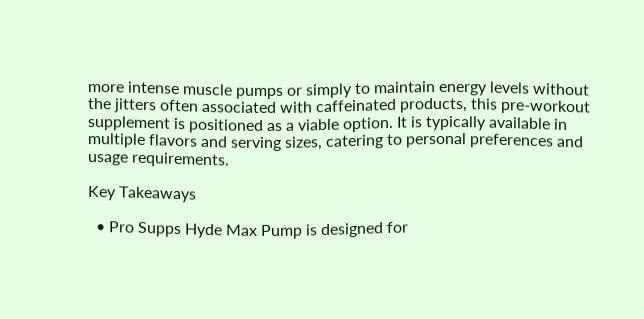more intense muscle pumps or simply to maintain energy levels without the jitters often associated with caffeinated products, this pre-workout supplement is positioned as a viable option. It is typically available in multiple flavors and serving sizes, catering to personal preferences and usage requirements.

Key Takeaways

  • Pro Supps Hyde Max Pump is designed for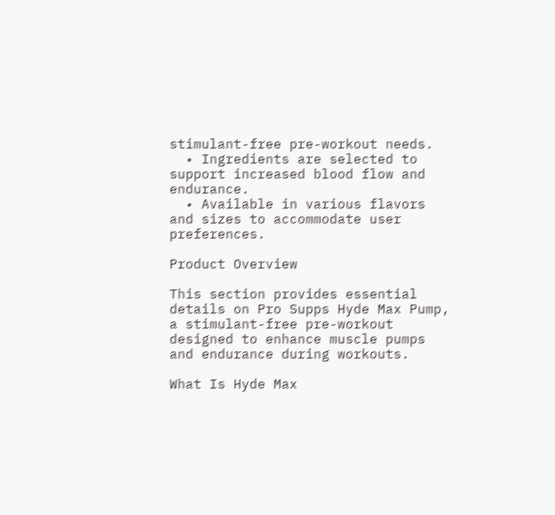stimulant-free pre-workout needs.
  • Ingredients are selected to support increased blood flow and endurance.
  • Available in various flavors and sizes to accommodate user preferences.

Product Overview

This section provides essential details on Pro Supps Hyde Max Pump, a stimulant-free pre-workout designed to enhance muscle pumps and endurance during workouts.

What Is Hyde Max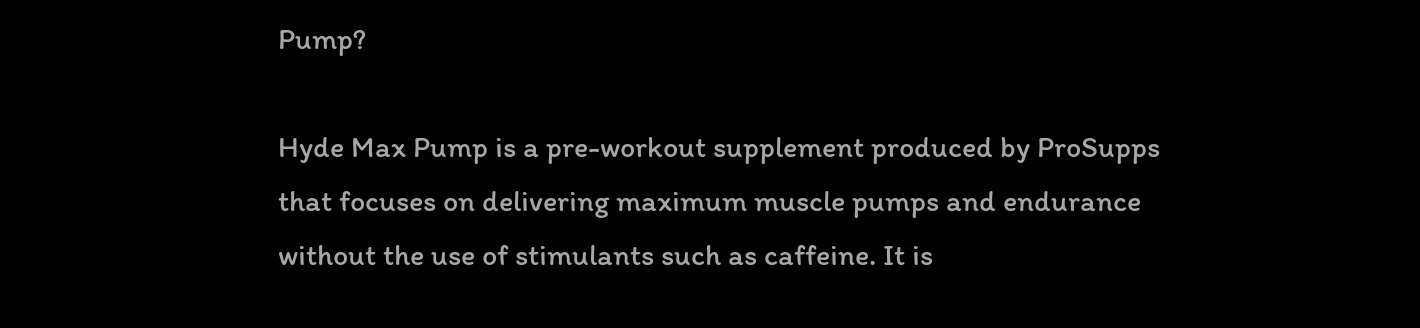Pump?

Hyde Max Pump is a pre-workout supplement produced by ProSupps that focuses on delivering maximum muscle pumps and endurance without the use of stimulants such as caffeine. It is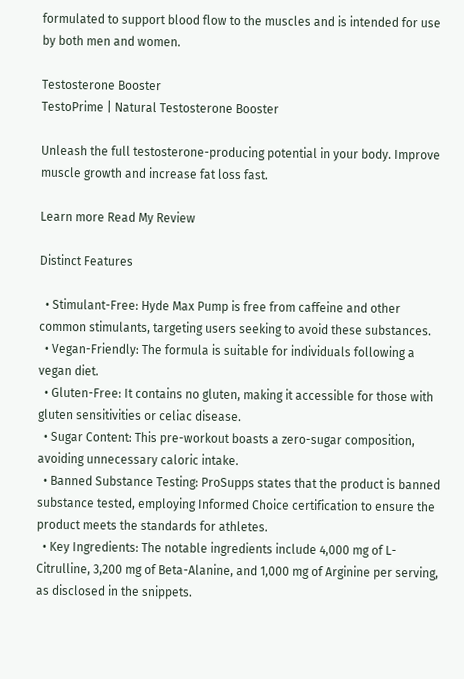formulated to support blood flow to the muscles and is intended for use by both men and women.

Testosterone Booster
TestoPrime | Natural Testosterone Booster

Unleash the full testosterone-producing potential in your body. Improve muscle growth and increase fat loss fast.

Learn more Read My Review

Distinct Features

  • Stimulant-Free: Hyde Max Pump is free from caffeine and other common stimulants, targeting users seeking to avoid these substances.
  • Vegan-Friendly: The formula is suitable for individuals following a vegan diet.
  • Gluten-Free: It contains no gluten, making it accessible for those with gluten sensitivities or celiac disease.
  • Sugar Content: This pre-workout boasts a zero-sugar composition, avoiding unnecessary caloric intake.
  • Banned Substance Testing: ProSupps states that the product is banned substance tested, employing Informed Choice certification to ensure the product meets the standards for athletes.
  • Key Ingredients: The notable ingredients include 4,000 mg of L-Citrulline, 3,200 mg of Beta-Alanine, and 1,000 mg of Arginine per serving, as disclosed in the snippets.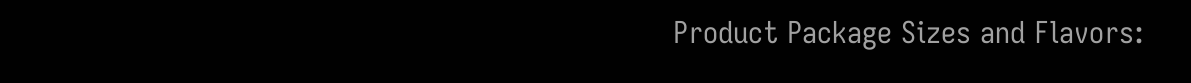Product Package Sizes and Flavors: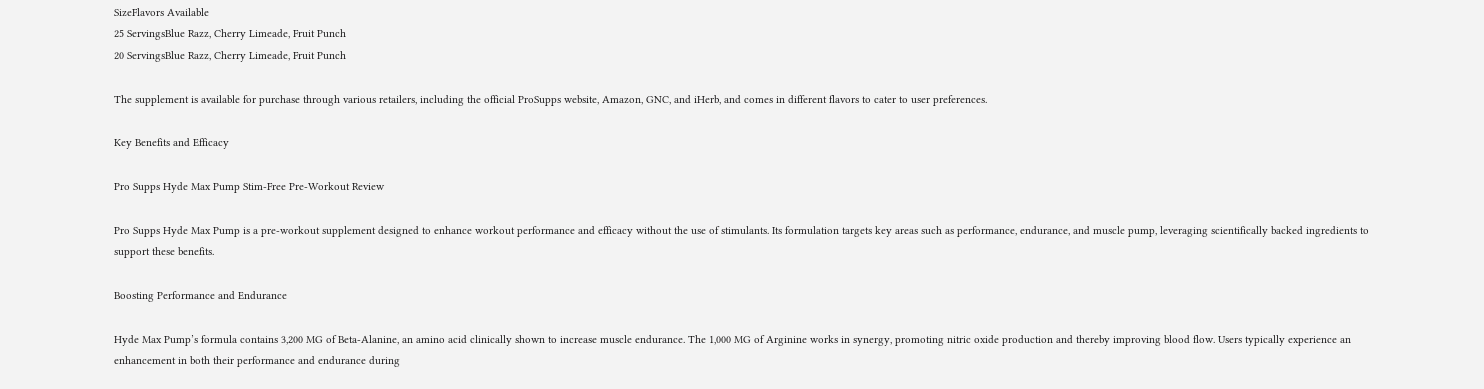SizeFlavors Available
25 ServingsBlue Razz, Cherry Limeade, Fruit Punch
20 ServingsBlue Razz, Cherry Limeade, Fruit Punch

The supplement is available for purchase through various retailers, including the official ProSupps website, Amazon, GNC, and iHerb, and comes in different flavors to cater to user preferences.

Key Benefits and Efficacy

Pro Supps Hyde Max Pump Stim-Free Pre-Workout Review

Pro Supps Hyde Max Pump is a pre-workout supplement designed to enhance workout performance and efficacy without the use of stimulants. Its formulation targets key areas such as performance, endurance, and muscle pump, leveraging scientifically backed ingredients to support these benefits.

Boosting Performance and Endurance

Hyde Max Pump’s formula contains 3,200 MG of Beta-Alanine, an amino acid clinically shown to increase muscle endurance. The 1,000 MG of Arginine works in synergy, promoting nitric oxide production and thereby improving blood flow. Users typically experience an enhancement in both their performance and endurance during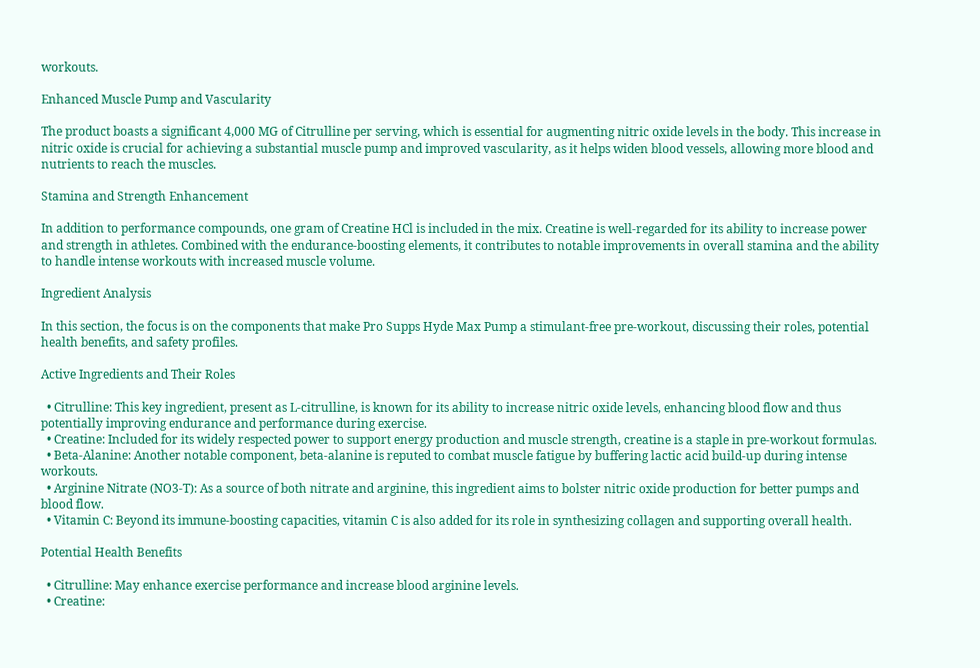workouts.

Enhanced Muscle Pump and Vascularity

The product boasts a significant 4,000 MG of Citrulline per serving, which is essential for augmenting nitric oxide levels in the body. This increase in nitric oxide is crucial for achieving a substantial muscle pump and improved vascularity, as it helps widen blood vessels, allowing more blood and nutrients to reach the muscles.

Stamina and Strength Enhancement

In addition to performance compounds, one gram of Creatine HCl is included in the mix. Creatine is well-regarded for its ability to increase power and strength in athletes. Combined with the endurance-boosting elements, it contributes to notable improvements in overall stamina and the ability to handle intense workouts with increased muscle volume.

Ingredient Analysis

In this section, the focus is on the components that make Pro Supps Hyde Max Pump a stimulant-free pre-workout, discussing their roles, potential health benefits, and safety profiles.

Active Ingredients and Their Roles

  • Citrulline: This key ingredient, present as L-citrulline, is known for its ability to increase nitric oxide levels, enhancing blood flow and thus potentially improving endurance and performance during exercise.
  • Creatine: Included for its widely respected power to support energy production and muscle strength, creatine is a staple in pre-workout formulas.
  • Beta-Alanine: Another notable component, beta-alanine is reputed to combat muscle fatigue by buffering lactic acid build-up during intense workouts.
  • Arginine Nitrate (NO3-T): As a source of both nitrate and arginine, this ingredient aims to bolster nitric oxide production for better pumps and blood flow.
  • Vitamin C: Beyond its immune-boosting capacities, vitamin C is also added for its role in synthesizing collagen and supporting overall health.

Potential Health Benefits

  • Citrulline: May enhance exercise performance and increase blood arginine levels.
  • Creatine: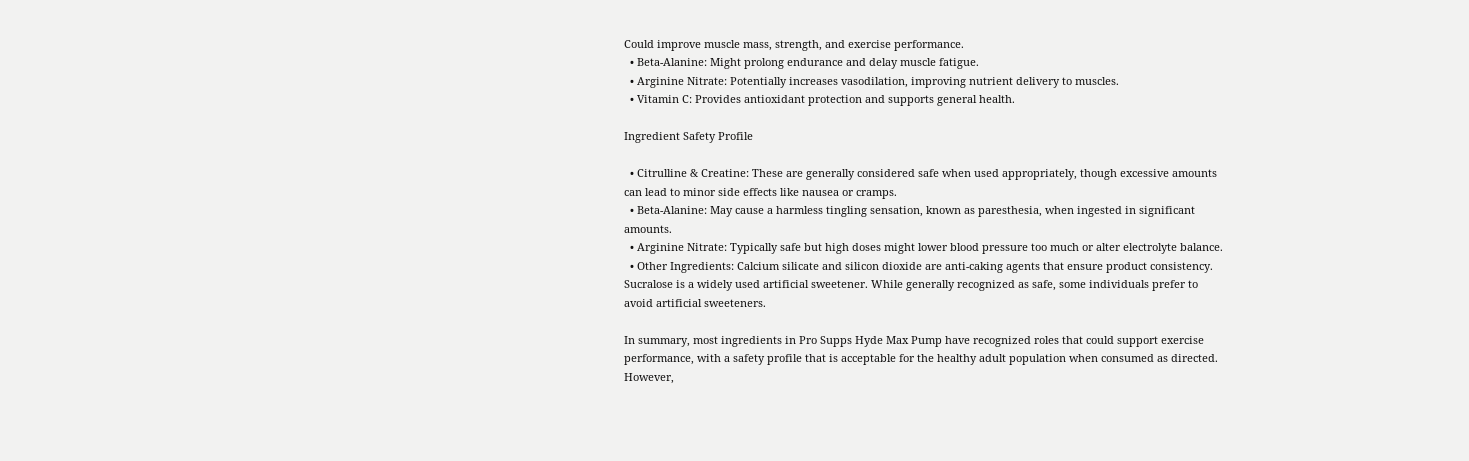Could improve muscle mass, strength, and exercise performance.
  • Beta-Alanine: Might prolong endurance and delay muscle fatigue.
  • Arginine Nitrate: Potentially increases vasodilation, improving nutrient delivery to muscles.
  • Vitamin C: Provides antioxidant protection and supports general health.

Ingredient Safety Profile

  • Citrulline & Creatine: These are generally considered safe when used appropriately, though excessive amounts can lead to minor side effects like nausea or cramps.
  • Beta-Alanine: May cause a harmless tingling sensation, known as paresthesia, when ingested in significant amounts.
  • Arginine Nitrate: Typically safe but high doses might lower blood pressure too much or alter electrolyte balance.
  • Other Ingredients: Calcium silicate and silicon dioxide are anti-caking agents that ensure product consistency. Sucralose is a widely used artificial sweetener. While generally recognized as safe, some individuals prefer to avoid artificial sweeteners.

In summary, most ingredients in Pro Supps Hyde Max Pump have recognized roles that could support exercise performance, with a safety profile that is acceptable for the healthy adult population when consumed as directed. However,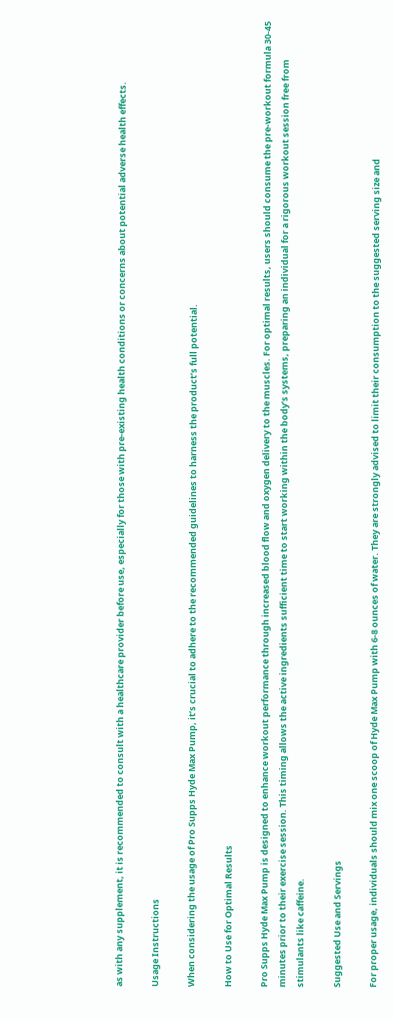as with any supplement, it is recommended to consult with a healthcare provider before use, especially for those with pre-existing health conditions or concerns about potential adverse health effects.

Usage Instructions

When considering the usage of Pro Supps Hyde Max Pump, it’s crucial to adhere to the recommended guidelines to harness the product’s full potential.

How to Use for Optimal Results

Pro Supps Hyde Max Pump is designed to enhance workout performance through increased blood flow and oxygen delivery to the muscles. For optimal results, users should consume the pre-workout formula 30-45 minutes prior to their exercise session. This timing allows the active ingredients sufficient time to start working within the body’s systems, preparing an individual for a rigorous workout session free from stimulants like caffeine.

Suggested Use and Servings

For proper usage, individuals should mix one scoop of Hyde Max Pump with 6-8 ounces of water. They are strongly advised to limit their consumption to the suggested serving size and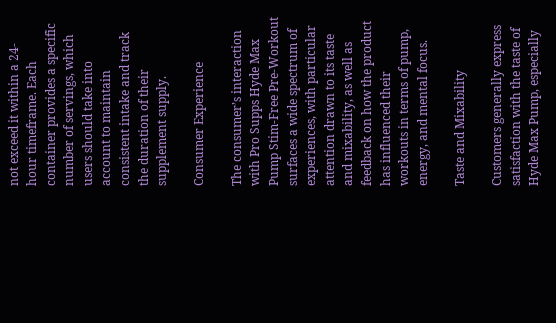not exceed it within a 24-hour timeframe. Each container provides a specific number of servings, which users should take into account to maintain consistent intake and track the duration of their supplement supply.

Consumer Experience

The consumer’s interaction with Pro Supps Hyde Max Pump Stim-Free Pre-Workout surfaces a wide spectrum of experiences, with particular attention drawn to its taste and mixability, as well as feedback on how the product has influenced their workouts in terms of pump, energy, and mental focus.

Taste and Mixability

Customers generally express satisfaction with the taste of Hyde Max Pump, especially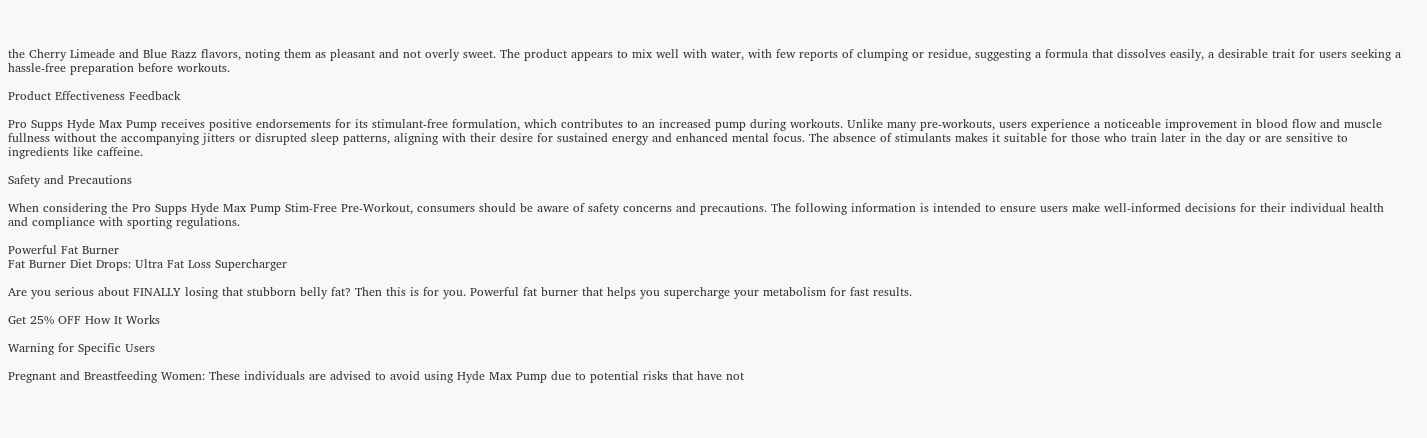the Cherry Limeade and Blue Razz flavors, noting them as pleasant and not overly sweet. The product appears to mix well with water, with few reports of clumping or residue, suggesting a formula that dissolves easily, a desirable trait for users seeking a hassle-free preparation before workouts.

Product Effectiveness Feedback

Pro Supps Hyde Max Pump receives positive endorsements for its stimulant-free formulation, which contributes to an increased pump during workouts. Unlike many pre-workouts, users experience a noticeable improvement in blood flow and muscle fullness without the accompanying jitters or disrupted sleep patterns, aligning with their desire for sustained energy and enhanced mental focus. The absence of stimulants makes it suitable for those who train later in the day or are sensitive to ingredients like caffeine.

Safety and Precautions

When considering the Pro Supps Hyde Max Pump Stim-Free Pre-Workout, consumers should be aware of safety concerns and precautions. The following information is intended to ensure users make well-informed decisions for their individual health and compliance with sporting regulations.

Powerful Fat Burner
Fat Burner Diet Drops: Ultra Fat Loss Supercharger

Are you serious about FINALLY losing that stubborn belly fat? Then this is for you. Powerful fat burner that helps you supercharge your metabolism for fast results.

Get 25% OFF How It Works

Warning for Specific Users

Pregnant and Breastfeeding Women: These individuals are advised to avoid using Hyde Max Pump due to potential risks that have not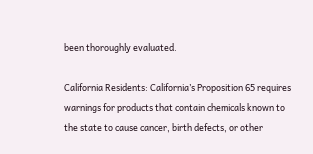been thoroughly evaluated.

California Residents: California’s Proposition 65 requires warnings for products that contain chemicals known to the state to cause cancer, birth defects, or other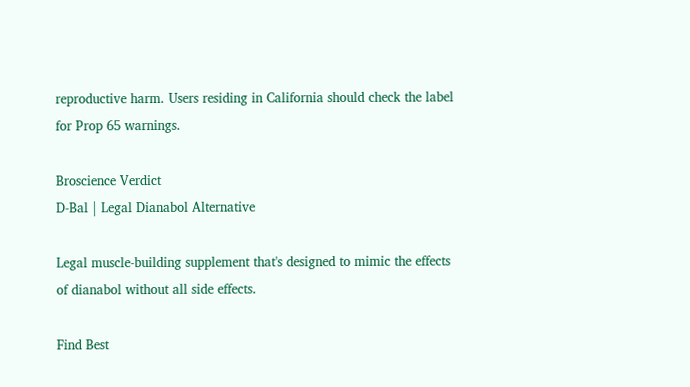reproductive harm. Users residing in California should check the label for Prop 65 warnings.

Broscience Verdict
D-Bal | Legal Dianabol Alternative

Legal muscle-building supplement that's designed to mimic the effects of dianabol without all side effects.

Find Best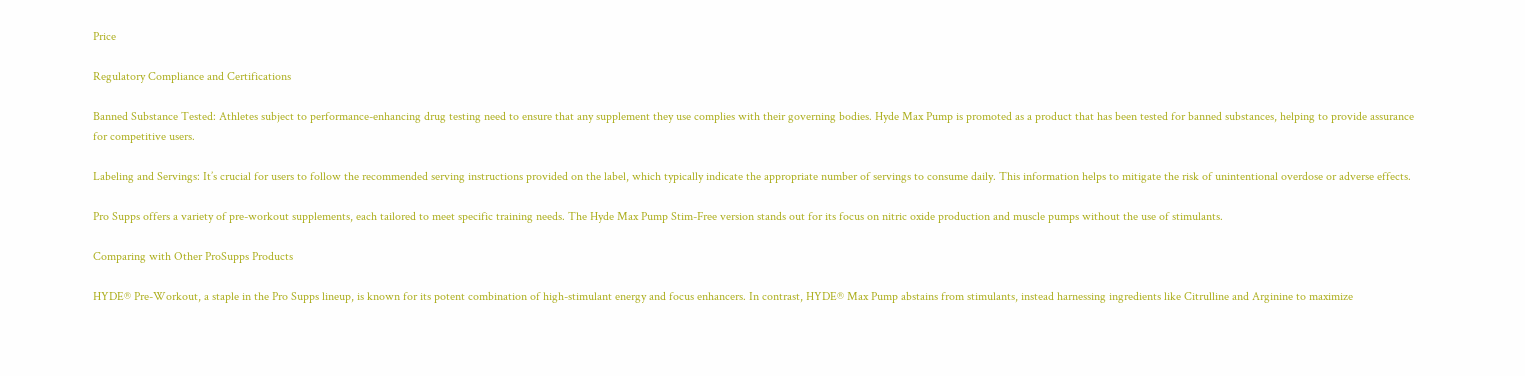Price

Regulatory Compliance and Certifications

Banned Substance Tested: Athletes subject to performance-enhancing drug testing need to ensure that any supplement they use complies with their governing bodies. Hyde Max Pump is promoted as a product that has been tested for banned substances, helping to provide assurance for competitive users.

Labeling and Servings: It’s crucial for users to follow the recommended serving instructions provided on the label, which typically indicate the appropriate number of servings to consume daily. This information helps to mitigate the risk of unintentional overdose or adverse effects.

Pro Supps offers a variety of pre-workout supplements, each tailored to meet specific training needs. The Hyde Max Pump Stim-Free version stands out for its focus on nitric oxide production and muscle pumps without the use of stimulants.

Comparing with Other ProSupps Products

HYDE® Pre-Workout, a staple in the Pro Supps lineup, is known for its potent combination of high-stimulant energy and focus enhancers. In contrast, HYDE® Max Pump abstains from stimulants, instead harnessing ingredients like Citrulline and Arginine to maximize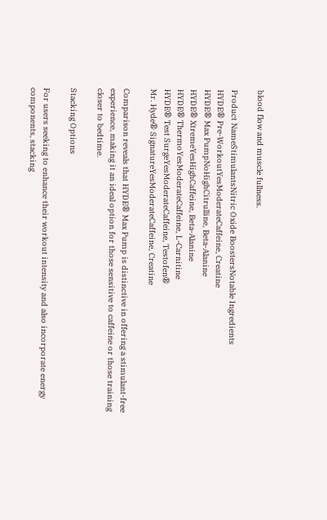blood flow and muscle fullness.

Product NameStimulantsNitric Oxide BoostersNotable Ingredients
HYDE® Pre-WorkoutYesModerateCaffeine, Creatine
HYDE® Max PumpNoHighCitrulline, Beta-Alanine
HYDE® XtremeYesHighCaffeine, Beta-Alanine
HYDE® ThermoYesModerateCaffeine, L-Carnitine
HYDE® Test SurgeYesModerateCaffeine, Testofen®
Mr. Hyde® SignatureYesModerateCaffeine, Creatine

Comparison reveals that HYDE® Max Pump is distinctive in offering a stimulant-free experience, making it an ideal option for those sensitive to caffeine or those training closer to bedtime.

Stacking Options

For users seeking to enhance their workout intensity and also incorporate energy components, stacking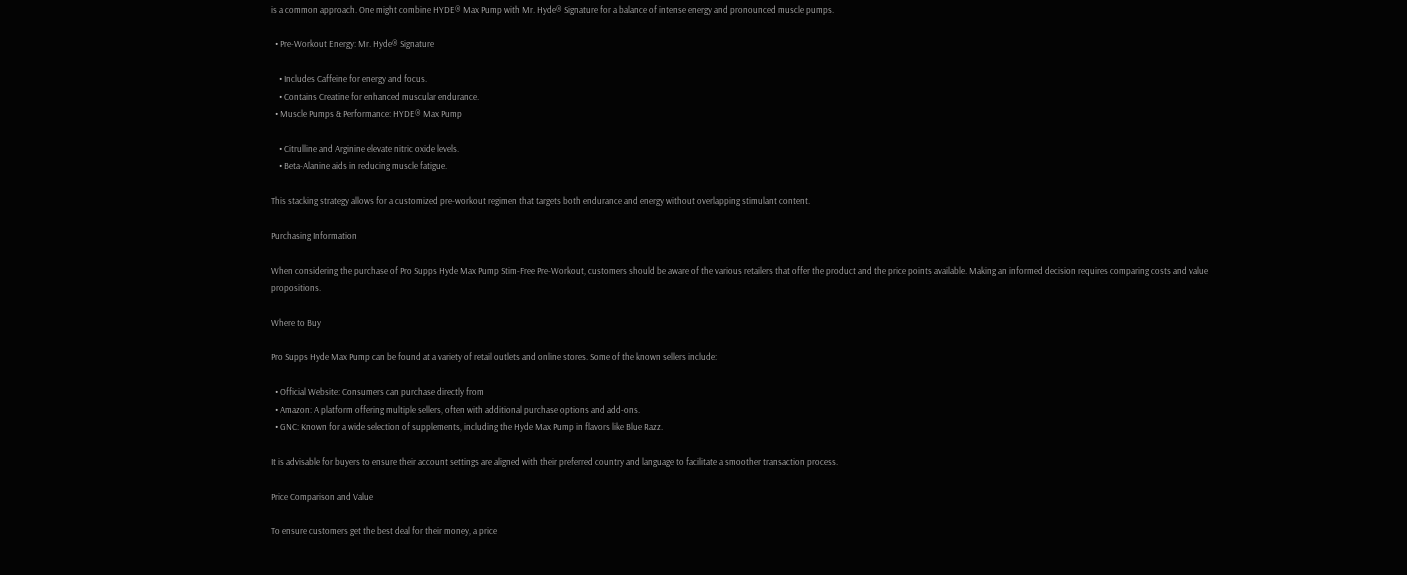is a common approach. One might combine HYDE® Max Pump with Mr. Hyde® Signature for a balance of intense energy and pronounced muscle pumps.

  • Pre-Workout Energy: Mr. Hyde® Signature

    • Includes Caffeine for energy and focus.
    • Contains Creatine for enhanced muscular endurance.
  • Muscle Pumps & Performance: HYDE® Max Pump

    • Citrulline and Arginine elevate nitric oxide levels.
    • Beta-Alanine aids in reducing muscle fatigue.

This stacking strategy allows for a customized pre-workout regimen that targets both endurance and energy without overlapping stimulant content.

Purchasing Information

When considering the purchase of Pro Supps Hyde Max Pump Stim-Free Pre-Workout, customers should be aware of the various retailers that offer the product and the price points available. Making an informed decision requires comparing costs and value propositions.

Where to Buy

Pro Supps Hyde Max Pump can be found at a variety of retail outlets and online stores. Some of the known sellers include:

  • Official Website: Consumers can purchase directly from
  • Amazon: A platform offering multiple sellers, often with additional purchase options and add-ons.
  • GNC: Known for a wide selection of supplements, including the Hyde Max Pump in flavors like Blue Razz.

It is advisable for buyers to ensure their account settings are aligned with their preferred country and language to facilitate a smoother transaction process.

Price Comparison and Value

To ensure customers get the best deal for their money, a price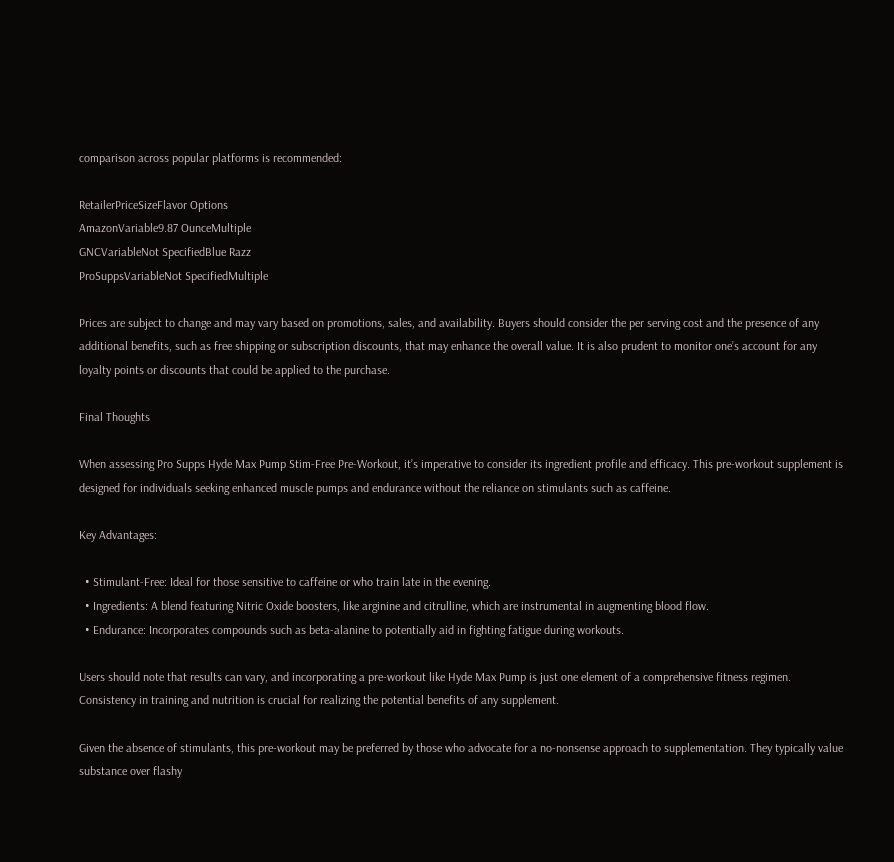comparison across popular platforms is recommended:

RetailerPriceSizeFlavor Options
AmazonVariable9.87 OunceMultiple
GNCVariableNot SpecifiedBlue Razz
ProSuppsVariableNot SpecifiedMultiple

Prices are subject to change and may vary based on promotions, sales, and availability. Buyers should consider the per serving cost and the presence of any additional benefits, such as free shipping or subscription discounts, that may enhance the overall value. It is also prudent to monitor one’s account for any loyalty points or discounts that could be applied to the purchase.

Final Thoughts

When assessing Pro Supps Hyde Max Pump Stim-Free Pre-Workout, it’s imperative to consider its ingredient profile and efficacy. This pre-workout supplement is designed for individuals seeking enhanced muscle pumps and endurance without the reliance on stimulants such as caffeine.

Key Advantages:

  • Stimulant-Free: Ideal for those sensitive to caffeine or who train late in the evening.
  • Ingredients: A blend featuring Nitric Oxide boosters, like arginine and citrulline, which are instrumental in augmenting blood flow.
  • Endurance: Incorporates compounds such as beta-alanine to potentially aid in fighting fatigue during workouts.

Users should note that results can vary, and incorporating a pre-workout like Hyde Max Pump is just one element of a comprehensive fitness regimen. Consistency in training and nutrition is crucial for realizing the potential benefits of any supplement.

Given the absence of stimulants, this pre-workout may be preferred by those who advocate for a no-nonsense approach to supplementation. They typically value substance over flashy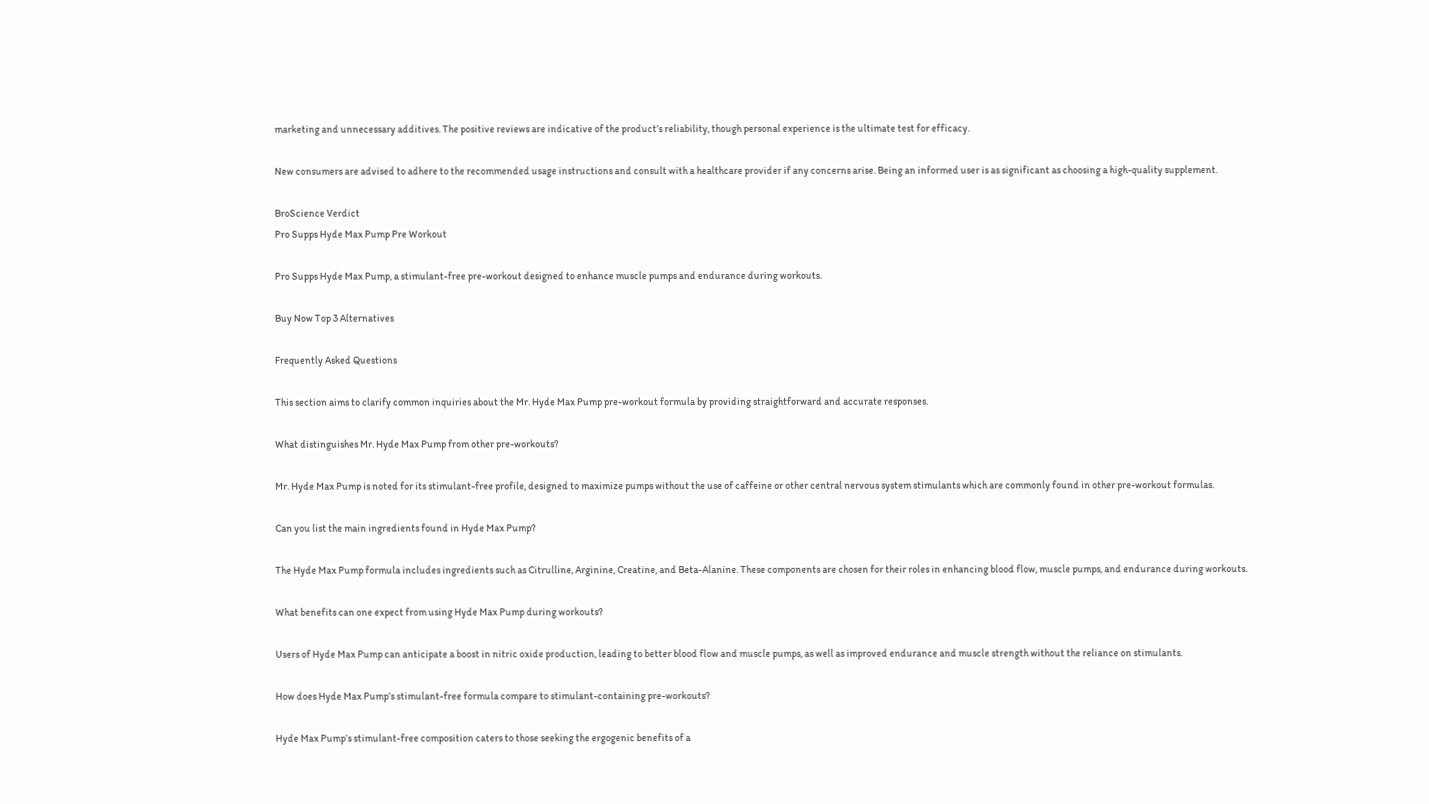marketing and unnecessary additives. The positive reviews are indicative of the product’s reliability, though personal experience is the ultimate test for efficacy.

New consumers are advised to adhere to the recommended usage instructions and consult with a healthcare provider if any concerns arise. Being an informed user is as significant as choosing a high-quality supplement.

BroScience Verdict
Pro Supps Hyde Max Pump Pre Workout

Pro Supps Hyde Max Pump, a stimulant-free pre-workout designed to enhance muscle pumps and endurance during workouts.

Buy Now Top 3 Alternatives

Frequently Asked Questions

This section aims to clarify common inquiries about the Mr. Hyde Max Pump pre-workout formula by providing straightforward and accurate responses.

What distinguishes Mr. Hyde Max Pump from other pre-workouts?

Mr. Hyde Max Pump is noted for its stimulant-free profile, designed to maximize pumps without the use of caffeine or other central nervous system stimulants which are commonly found in other pre-workout formulas.

Can you list the main ingredients found in Hyde Max Pump?

The Hyde Max Pump formula includes ingredients such as Citrulline, Arginine, Creatine, and Beta-Alanine. These components are chosen for their roles in enhancing blood flow, muscle pumps, and endurance during workouts.

What benefits can one expect from using Hyde Max Pump during workouts?

Users of Hyde Max Pump can anticipate a boost in nitric oxide production, leading to better blood flow and muscle pumps, as well as improved endurance and muscle strength without the reliance on stimulants.

How does Hyde Max Pump’s stimulant-free formula compare to stimulant-containing pre-workouts?

Hyde Max Pump’s stimulant-free composition caters to those seeking the ergogenic benefits of a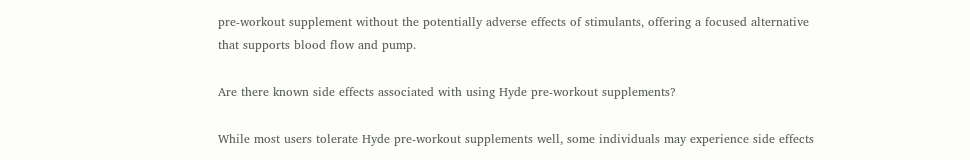pre-workout supplement without the potentially adverse effects of stimulants, offering a focused alternative that supports blood flow and pump.

Are there known side effects associated with using Hyde pre-workout supplements?

While most users tolerate Hyde pre-workout supplements well, some individuals may experience side effects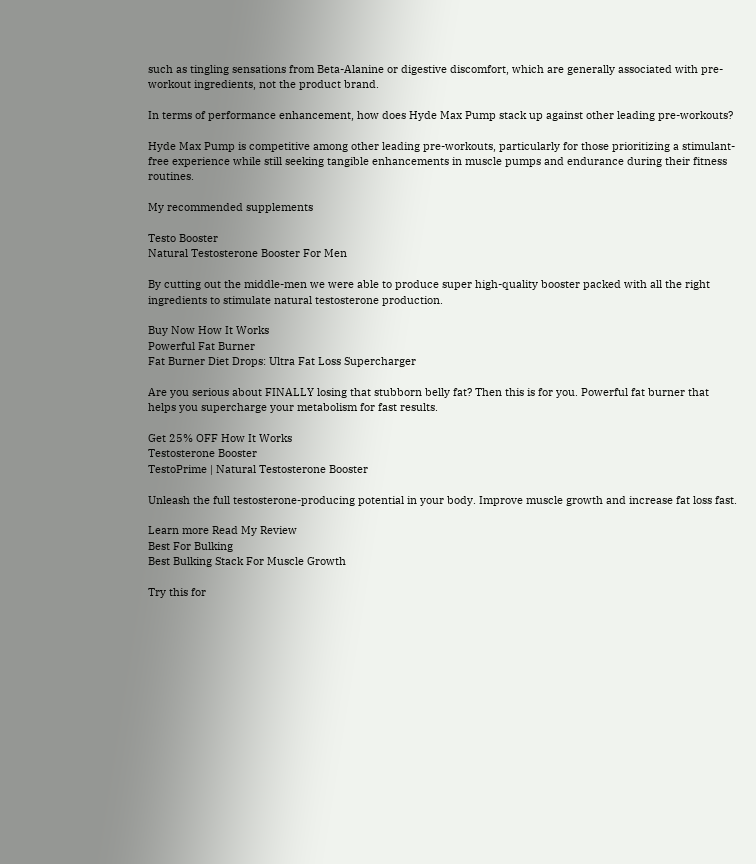such as tingling sensations from Beta-Alanine or digestive discomfort, which are generally associated with pre-workout ingredients, not the product brand.

In terms of performance enhancement, how does Hyde Max Pump stack up against other leading pre-workouts?

Hyde Max Pump is competitive among other leading pre-workouts, particularly for those prioritizing a stimulant-free experience while still seeking tangible enhancements in muscle pumps and endurance during their fitness routines.

My recommended supplements

Testo Booster
Natural Testosterone Booster For Men

By cutting out the middle-men we were able to produce super high-quality booster packed with all the right ingredients to stimulate natural testosterone production.

Buy Now How It Works
Powerful Fat Burner
Fat Burner Diet Drops: Ultra Fat Loss Supercharger

Are you serious about FINALLY losing that stubborn belly fat? Then this is for you. Powerful fat burner that helps you supercharge your metabolism for fast results.

Get 25% OFF How It Works
Testosterone Booster
TestoPrime | Natural Testosterone Booster

Unleash the full testosterone-producing potential in your body. Improve muscle growth and increase fat loss fast.

Learn more Read My Review
Best For Bulking
Best Bulking Stack For Muscle Growth

Try this for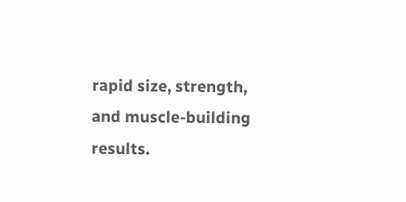rapid size, strength, and muscle-building results.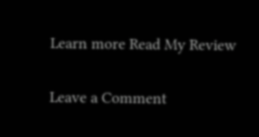Learn more Read My Review

Leave a Comment